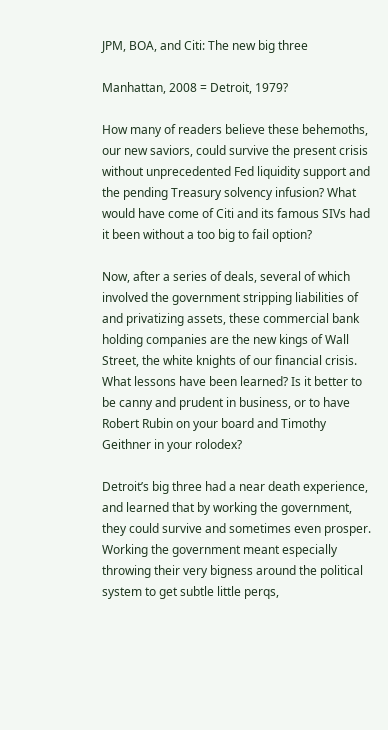JPM, BOA, and Citi: The new big three

Manhattan, 2008 = Detroit, 1979?

How many of readers believe these behemoths, our new saviors, could survive the present crisis without unprecedented Fed liquidity support and the pending Treasury solvency infusion? What would have come of Citi and its famous SIVs had it been without a too big to fail option?

Now, after a series of deals, several of which involved the government stripping liabilities of and privatizing assets, these commercial bank holding companies are the new kings of Wall Street, the white knights of our financial crisis. What lessons have been learned? Is it better to be canny and prudent in business, or to have Robert Rubin on your board and Timothy Geithner in your rolodex?

Detroit’s big three had a near death experience, and learned that by working the government, they could survive and sometimes even prosper. Working the government meant especially throwing their very bigness around the political system to get subtle little perqs,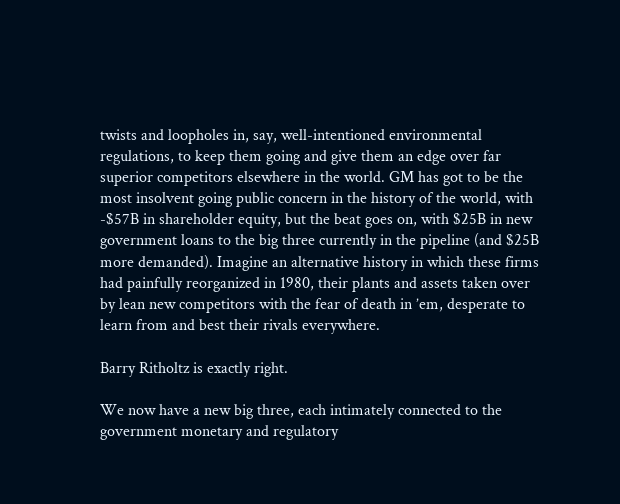twists and loopholes in, say, well-intentioned environmental regulations, to keep them going and give them an edge over far superior competitors elsewhere in the world. GM has got to be the most insolvent going public concern in the history of the world, with -$57B in shareholder equity, but the beat goes on, with $25B in new government loans to the big three currently in the pipeline (and $25B more demanded). Imagine an alternative history in which these firms had painfully reorganized in 1980, their plants and assets taken over by lean new competitors with the fear of death in ’em, desperate to learn from and best their rivals everywhere.

Barry Ritholtz is exactly right.

We now have a new big three, each intimately connected to the government monetary and regulatory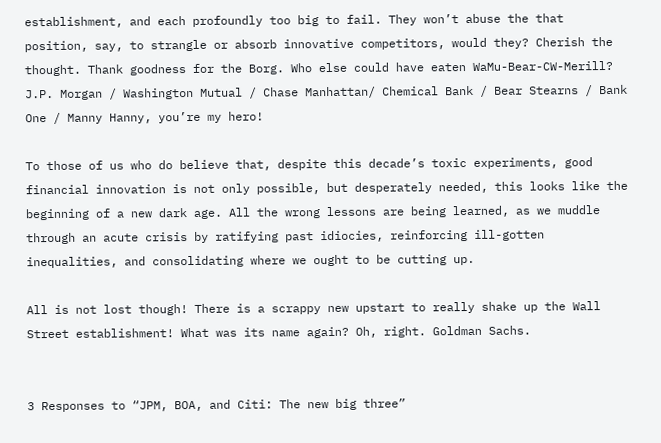establishment, and each profoundly too big to fail. They won’t abuse the that position, say, to strangle or absorb innovative competitors, would they? Cherish the thought. Thank goodness for the Borg. Who else could have eaten WaMu-Bear-CW-Merill? J.P. Morgan / Washington Mutual / Chase Manhattan/ Chemical Bank / Bear Stearns / Bank One / Manny Hanny, you’re my hero!

To those of us who do believe that, despite this decade’s toxic experiments, good financial innovation is not only possible, but desperately needed, this looks like the beginning of a new dark age. All the wrong lessons are being learned, as we muddle through an acute crisis by ratifying past idiocies, reinforcing ill-gotten inequalities, and consolidating where we ought to be cutting up.

All is not lost though! There is a scrappy new upstart to really shake up the Wall Street establishment! What was its name again? Oh, right. Goldman Sachs.


3 Responses to “JPM, BOA, and Citi: The new big three”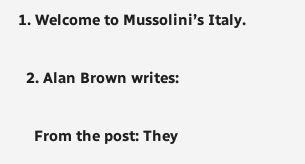1. Welcome to Mussolini’s Italy.

  2. Alan Brown writes:

    From the post: They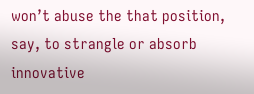won’t abuse the that position, say, to strangle or absorb innovative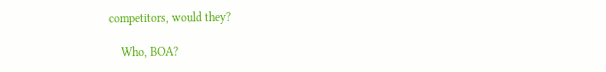competitors, would they?

    Who, BOA?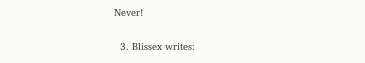Never!

  3. Blissex writes: